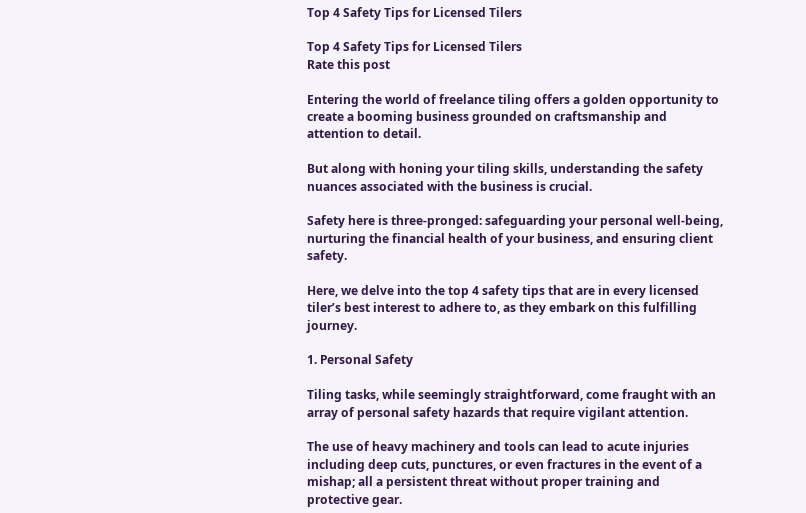Top 4 Safety Tips for Licensed Tilers

Top 4 Safety Tips for Licensed Tilers
Rate this post

Entering the world of freelance tiling offers a golden opportunity to create a booming business grounded on craftsmanship and attention to detail.

But along with honing your tiling skills, understanding the safety nuances associated with the business is crucial.

Safety here is three-pronged: safeguarding your personal well-being, nurturing the financial health of your business, and ensuring client safety.

Here, we delve into the top 4 safety tips that are in every licensed tiler’s best interest to adhere to, as they embark on this fulfilling journey.

1. Personal Safety

Tiling tasks, while seemingly straightforward, come fraught with an array of personal safety hazards that require vigilant attention.

The use of heavy machinery and tools can lead to acute injuries including deep cuts, punctures, or even fractures in the event of a mishap; all a persistent threat without proper training and protective gear.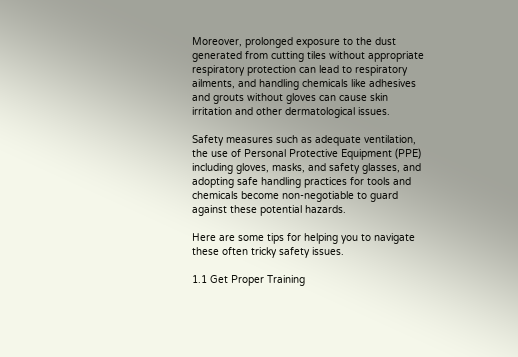Moreover, prolonged exposure to the dust generated from cutting tiles without appropriate respiratory protection can lead to respiratory ailments, and handling chemicals like adhesives and grouts without gloves can cause skin irritation and other dermatological issues.

Safety measures such as adequate ventilation, the use of Personal Protective Equipment (PPE) including gloves, masks, and safety glasses, and adopting safe handling practices for tools and chemicals become non-negotiable to guard against these potential hazards.

Here are some tips for helping you to navigate these often tricky safety issues.

1.1 Get Proper Training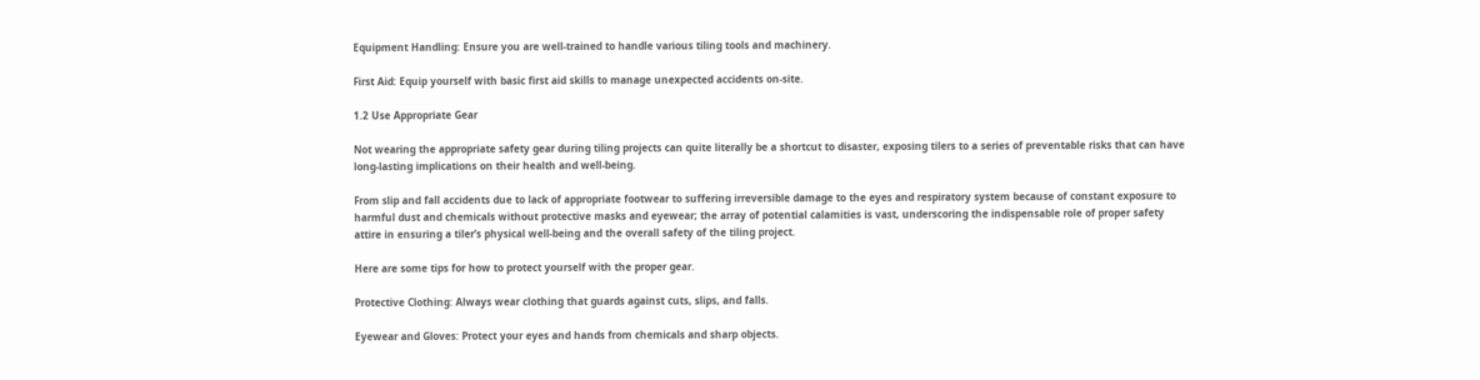Equipment Handling: Ensure you are well-trained to handle various tiling tools and machinery.

First Aid: Equip yourself with basic first aid skills to manage unexpected accidents on-site.

1.2 Use Appropriate Gear

Not wearing the appropriate safety gear during tiling projects can quite literally be a shortcut to disaster, exposing tilers to a series of preventable risks that can have long-lasting implications on their health and well-being.

From slip and fall accidents due to lack of appropriate footwear to suffering irreversible damage to the eyes and respiratory system because of constant exposure to harmful dust and chemicals without protective masks and eyewear; the array of potential calamities is vast, underscoring the indispensable role of proper safety attire in ensuring a tiler’s physical well-being and the overall safety of the tiling project.

Here are some tips for how to protect yourself with the proper gear.

Protective Clothing: Always wear clothing that guards against cuts, slips, and falls.

Eyewear and Gloves: Protect your eyes and hands from chemicals and sharp objects.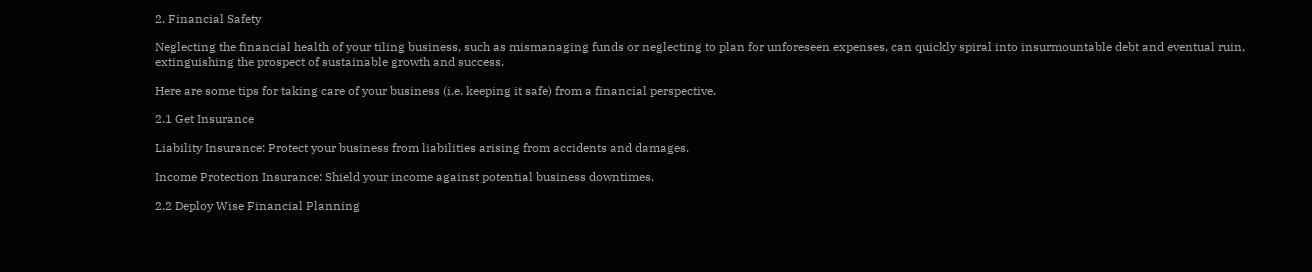2. Financial Safety

Neglecting the financial health of your tiling business, such as mismanaging funds or neglecting to plan for unforeseen expenses, can quickly spiral into insurmountable debt and eventual ruin, extinguishing the prospect of sustainable growth and success.

Here are some tips for taking care of your business (i.e. keeping it safe) from a financial perspective.

2.1 Get Insurance

Liability Insurance: Protect your business from liabilities arising from accidents and damages.

Income Protection Insurance: Shield your income against potential business downtimes.

2.2 Deploy Wise Financial Planning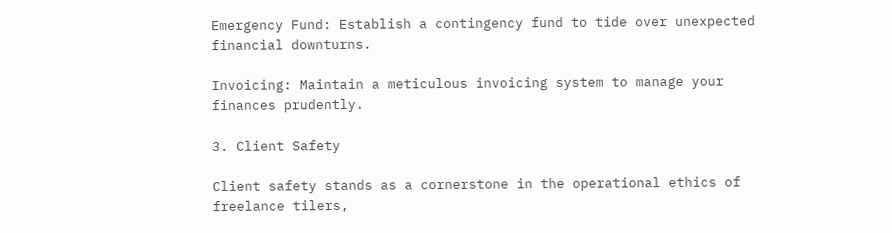Emergency Fund: Establish a contingency fund to tide over unexpected financial downturns.

Invoicing: Maintain a meticulous invoicing system to manage your finances prudently.

3. Client Safety

Client safety stands as a cornerstone in the operational ethics of freelance tilers,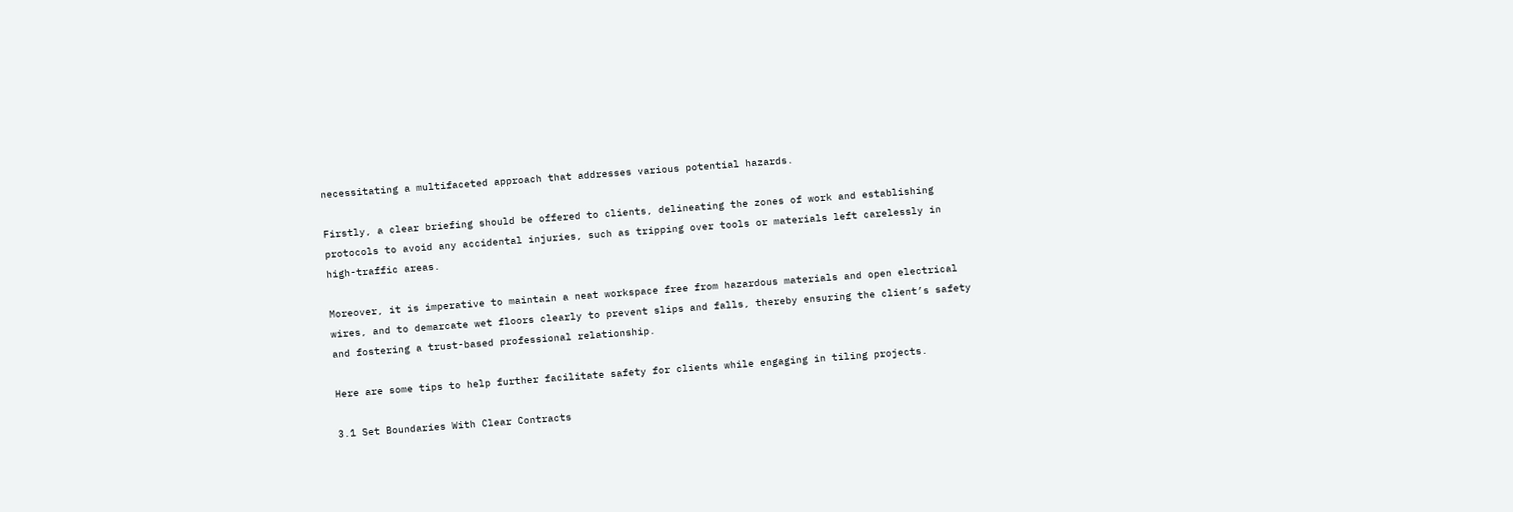necessitating a multifaceted approach that addresses various potential hazards.

Firstly, a clear briefing should be offered to clients, delineating the zones of work and establishing protocols to avoid any accidental injuries, such as tripping over tools or materials left carelessly in high-traffic areas.

Moreover, it is imperative to maintain a neat workspace free from hazardous materials and open electrical wires, and to demarcate wet floors clearly to prevent slips and falls, thereby ensuring the client’s safety and fostering a trust-based professional relationship.

Here are some tips to help further facilitate safety for clients while engaging in tiling projects.

3.1 Set Boundaries With Clear Contracts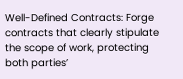Well-Defined Contracts: Forge contracts that clearly stipulate the scope of work, protecting both parties’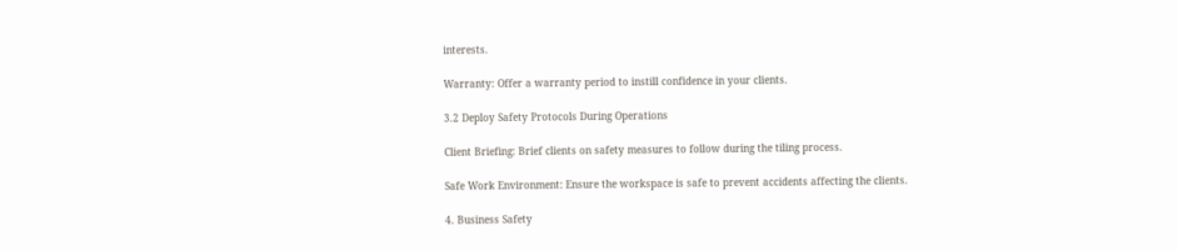interests.

Warranty: Offer a warranty period to instill confidence in your clients.

3.2 Deploy Safety Protocols During Operations

Client Briefing: Brief clients on safety measures to follow during the tiling process.

Safe Work Environment: Ensure the workspace is safe to prevent accidents affecting the clients.

4. Business Safety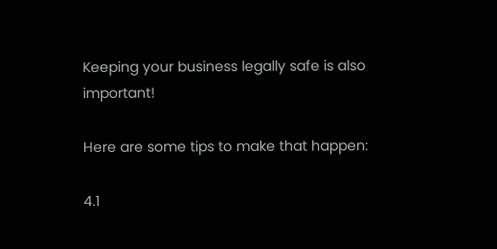Keeping your business legally safe is also important!

Here are some tips to make that happen:

4.1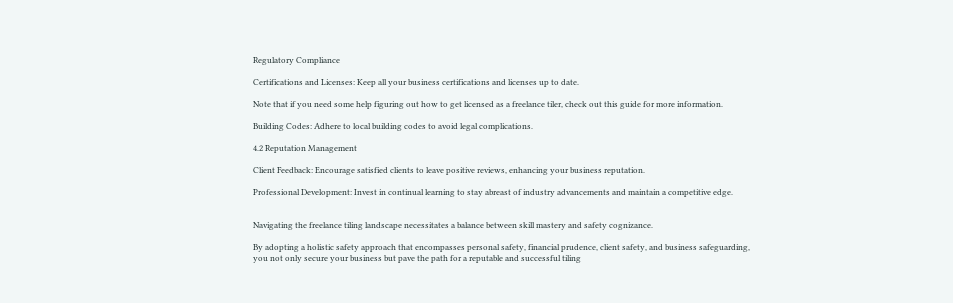Regulatory Compliance

Certifications and Licenses: Keep all your business certifications and licenses up to date.

Note that if you need some help figuring out how to get licensed as a freelance tiler, check out this guide for more information.

Building Codes: Adhere to local building codes to avoid legal complications.

4.2 Reputation Management

Client Feedback: Encourage satisfied clients to leave positive reviews, enhancing your business reputation.

Professional Development: Invest in continual learning to stay abreast of industry advancements and maintain a competitive edge.


Navigating the freelance tiling landscape necessitates a balance between skill mastery and safety cognizance.

By adopting a holistic safety approach that encompasses personal safety, financial prudence, client safety, and business safeguarding, you not only secure your business but pave the path for a reputable and successful tiling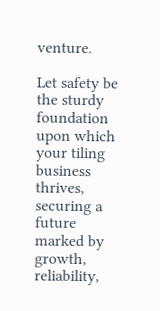venture.

Let safety be the sturdy foundation upon which your tiling business thrives, securing a future marked by growth, reliability,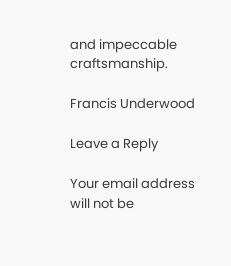and impeccable craftsmanship.

Francis Underwood

Leave a Reply

Your email address will not be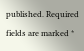published. Required fields are marked *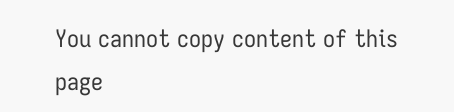You cannot copy content of this page